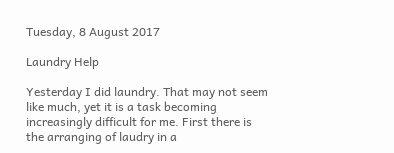Tuesday, 8 August 2017

Laundry Help

Yesterday I did laundry. That may not seem like much, yet it is a task becoming increasingly difficult for me. First there is the arranging of laudry in a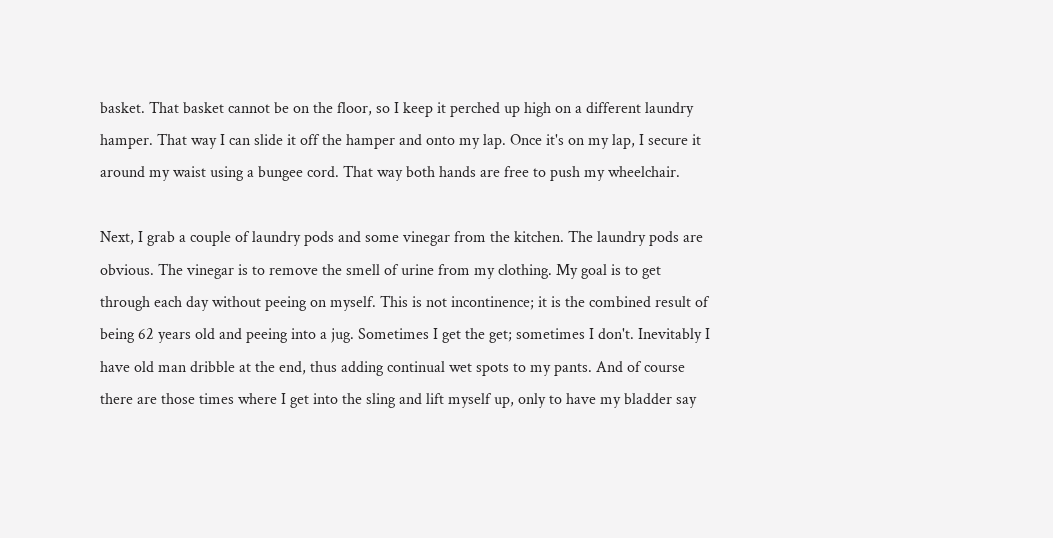basket. That basket cannot be on the floor, so I keep it perched up high on a different laundry hamper. That way I can slide it off the hamper and onto my lap. Once it's on my lap, I secure it around my waist using a bungee cord. That way both hands are free to push my wheelchair.

Next, I grab a couple of laundry pods and some vinegar from the kitchen. The laundry pods are obvious. The vinegar is to remove the smell of urine from my clothing. My goal is to get through each day without peeing on myself. This is not incontinence; it is the combined result of being 62 years old and peeing into a jug. Sometimes I get the get; sometimes I don't. Inevitably I have old man dribble at the end, thus adding continual wet spots to my pants. And of course there are those times where I get into the sling and lift myself up, only to have my bladder say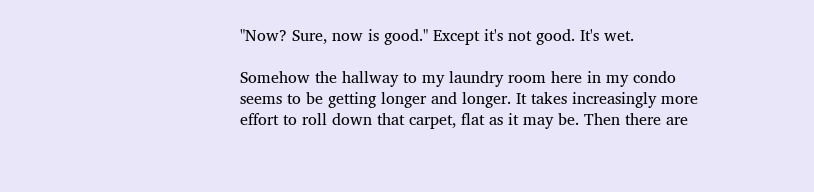"Now? Sure, now is good." Except it's not good. It's wet.

Somehow the hallway to my laundry room here in my condo seems to be getting longer and longer. It takes increasingly more effort to roll down that carpet, flat as it may be. Then there are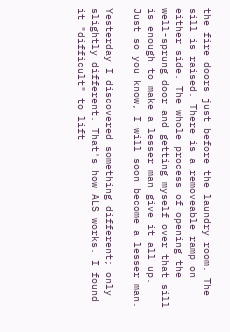the fire doors just before the laundry room. The sill is raised. There is a removeable ramp on either side. The whole process of opening the well-sprung door and getting myself over that sill is enough to make a lesser man give it all up. Just so you know, I will soon become a lesser man.

Yesterday I discovered something different; only slightly different. That's how ALS works. I found it "difficult" to lift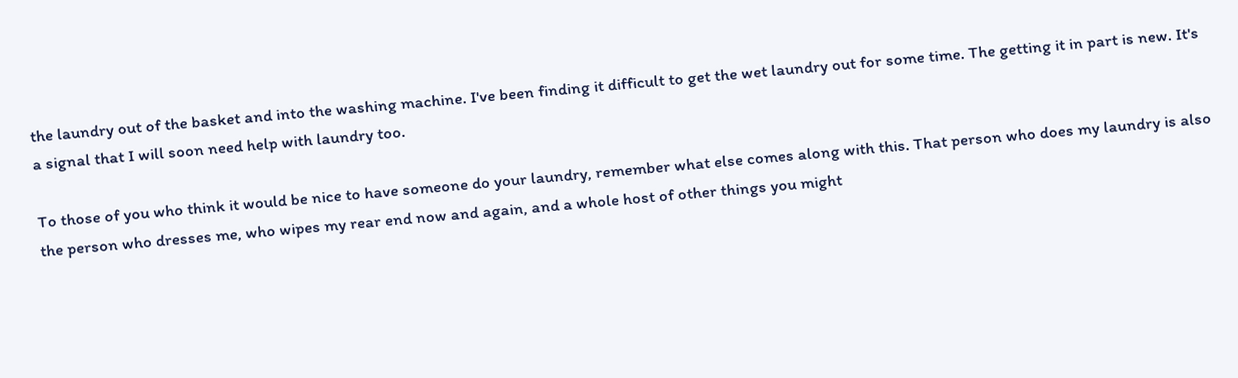the laundry out of the basket and into the washing machine. I've been finding it difficult to get the wet laundry out for some time. The getting it in part is new. It's a signal that I will soon need help with laundry too.

To those of you who think it would be nice to have someone do your laundry, remember what else comes along with this. That person who does my laundry is also the person who dresses me, who wipes my rear end now and again, and a whole host of other things you might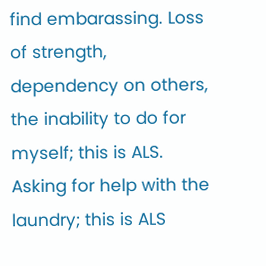find embarassing. Loss of strength, dependency on others, the inability to do for myself; this is ALS. Asking for help with the laundry; this is ALS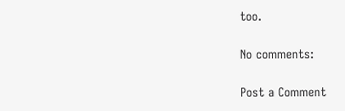too.

No comments:

Post a Comment